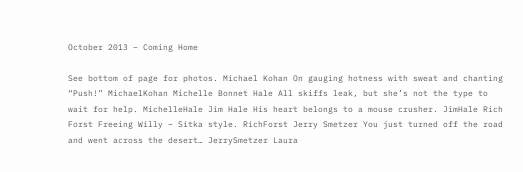October 2013 – Coming Home

See bottom of page for photos. Michael Kohan On gauging hotness with sweat and chanting “Push!” MichaelKohan Michelle Bonnet Hale All skiffs leak, but she’s not the type to wait for help. MichelleHale Jim Hale His heart belongs to a mouse crusher. JimHale Rich Forst Freeing Willy – Sitka style. RichForst Jerry Smetzer You just turned off the road and went across the desert… JerrySmetzer Laura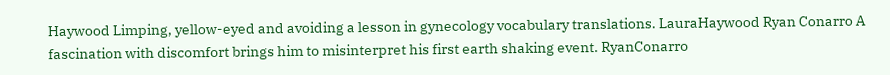Haywood Limping, yellow-eyed and avoiding a lesson in gynecology vocabulary translations. LauraHaywood Ryan Conarro A fascination with discomfort brings him to misinterpret his first earth shaking event. RyanConarro